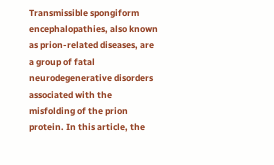Transmissible spongiform encephalopathies, also known as prion-related diseases, are a group of fatal neurodegenerative disorders associated with the misfolding of the prion protein. In this article, the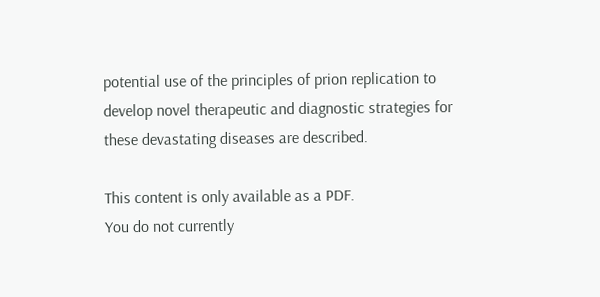potential use of the principles of prion replication to develop novel therapeutic and diagnostic strategies for these devastating diseases are described.

This content is only available as a PDF.
You do not currently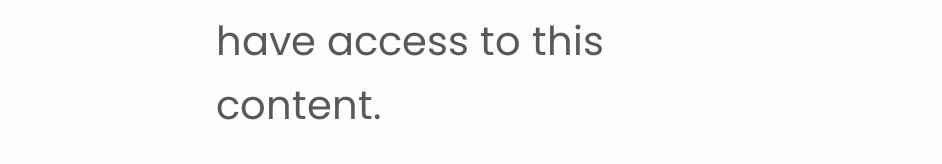have access to this content.